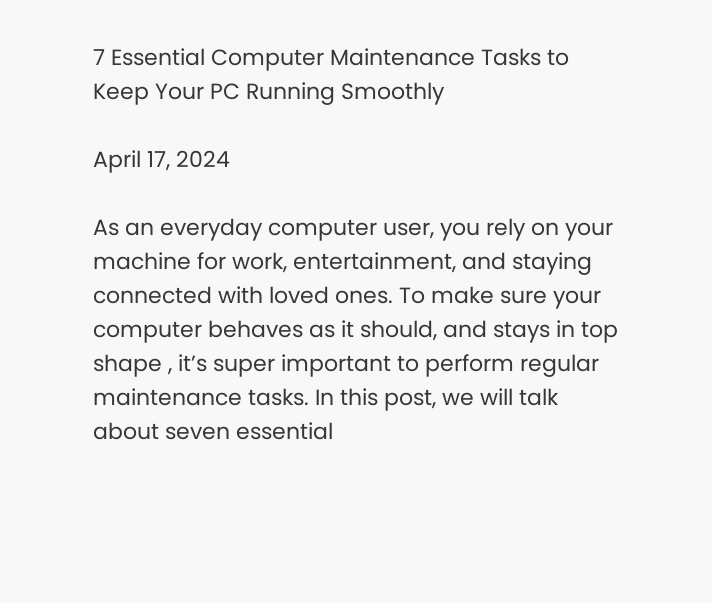7 Essential Computer Maintenance Tasks to Keep Your PC Running Smoothly

April 17, 2024

As an everyday computer user, you rely on your machine for work, entertainment, and staying connected with loved ones. To make sure your computer behaves as it should, and stays in top shape , it’s super important to perform regular maintenance tasks. In this post, we will talk about seven essential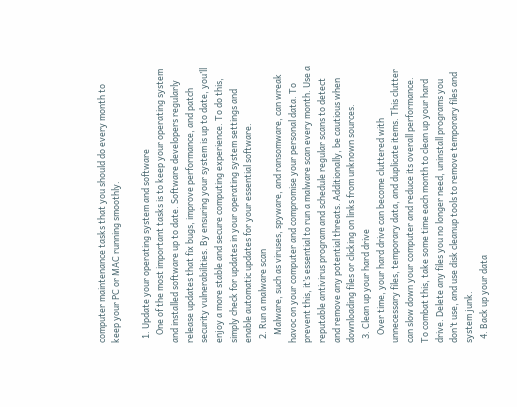computer maintenance tasks that you should do every month to keep your PC or MAC running smoothly.

  1. Update your operating system and software
    One of the most important tasks is to keep your operating system and installed software up to date. Software developers regularly release updates that fix bugs, improve performance, and patch security vulnerabilities. By ensuring your system is up to date, you’ll enjoy a more stable and secure computing experience. To do this, simply check for updates in your operating system settings and enable automatic updates for your essential software.
  2. Run a malware scan
    Malware, such as viruses, spyware, and ransomware, can wreak havoc on your computer and compromise your personal data. To prevent this, it’s essential to run a malware scan every month. Use a reputable antivirus program and schedule regular scans to detect and remove any potential threats. Additionally, be cautious when downloading files or clicking on links from unknown sources.
  3. Clean up your hard drive
    Over time, your hard drive can become cluttered with unnecessary files, temporary data, and duplicate items. This clutter can slow down your computer and reduce its overall performance. To combat this, take some time each month to clean up your hard drive. Delete any files you no longer need, uninstall programs you don’t use, and use disk cleanup tools to remove temporary files and system junk.
  4. Back up your data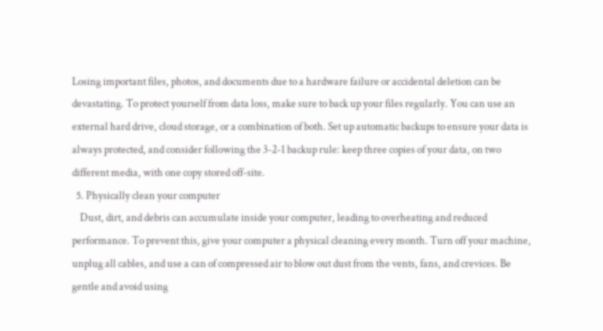Losing important files, photos, and documents due to a hardware failure or accidental deletion can be devastating. To protect yourself from data loss, make sure to back up your files regularly. You can use an external hard drive, cloud storage, or a combination of both. Set up automatic backups to ensure your data is always protected, and consider following the 3-2-1 backup rule: keep three copies of your data, on two different media, with one copy stored off-site.
  5. Physically clean your computer
    Dust, dirt, and debris can accumulate inside your computer, leading to overheating and reduced performance. To prevent this, give your computer a physical cleaning every month. Turn off your machine, unplug all cables, and use a can of compressed air to blow out dust from the vents, fans, and crevices. Be gentle and avoid using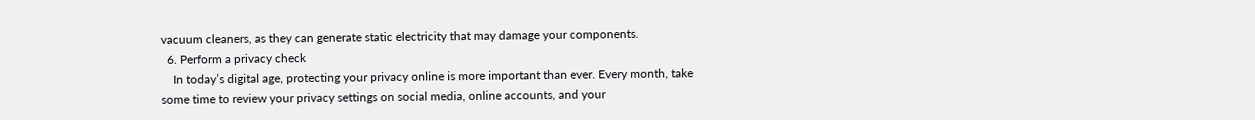vacuum cleaners, as they can generate static electricity that may damage your components.
  6. Perform a privacy check
    In today’s digital age, protecting your privacy online is more important than ever. Every month, take some time to review your privacy settings on social media, online accounts, and your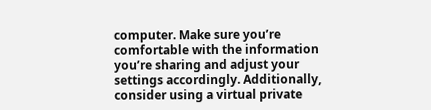computer. Make sure you’re comfortable with the information you’re sharing and adjust your settings accordingly. Additionally, consider using a virtual private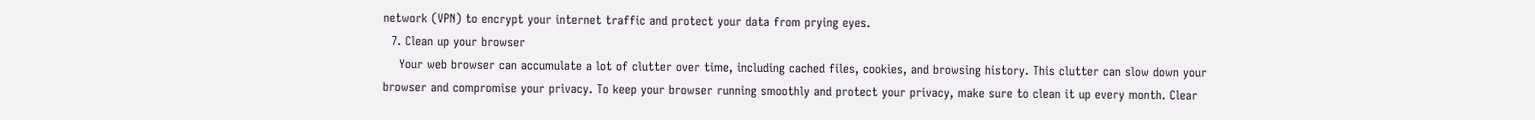network (VPN) to encrypt your internet traffic and protect your data from prying eyes.
  7. Clean up your browser
    Your web browser can accumulate a lot of clutter over time, including cached files, cookies, and browsing history. This clutter can slow down your browser and compromise your privacy. To keep your browser running smoothly and protect your privacy, make sure to clean it up every month. Clear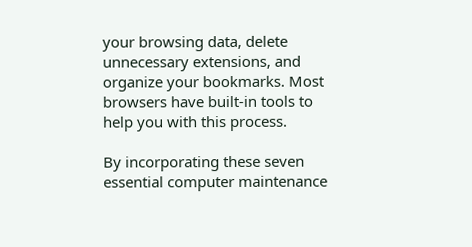your browsing data, delete unnecessary extensions, and organize your bookmarks. Most browsers have built-in tools to help you with this process.

By incorporating these seven essential computer maintenance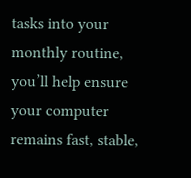tasks into your monthly routine, you’ll help ensure your computer remains fast, stable,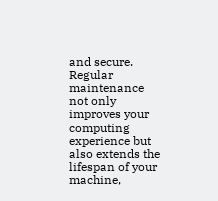and secure. Regular maintenance not only improves your computing experience but also extends the lifespan of your machine,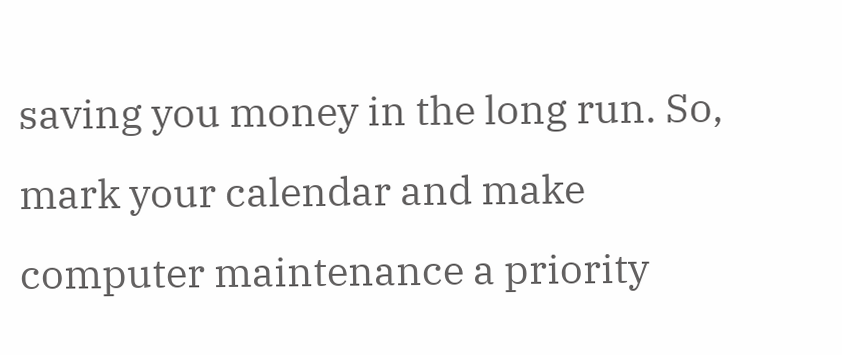saving you money in the long run. So, mark your calendar and make computer maintenance a priority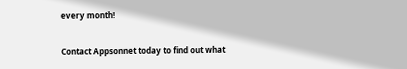every month!

Contact Appsonnet today to find out what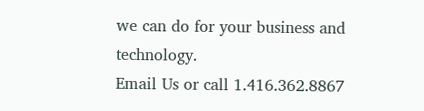we can do for your business and technology.
Email Us or call 1.416.362.8867